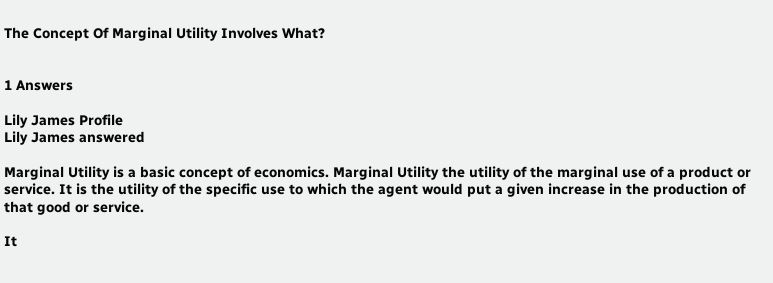The Concept Of Marginal Utility Involves What?


1 Answers

Lily James Profile
Lily James answered

Marginal Utility is a basic concept of economics. Marginal Utility the utility of the marginal use of a product or service. It is the utility of the specific use to which the agent would put a given increase in the production of that good or service.

It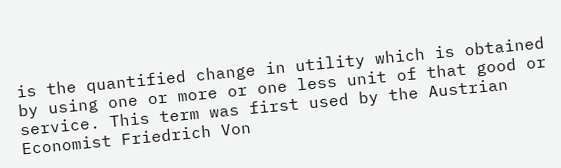is the quantified change in utility which is obtained by using one or more or one less unit of that good or service. This term was first used by the Austrian Economist Friedrich Von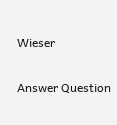Wieser

Answer Question